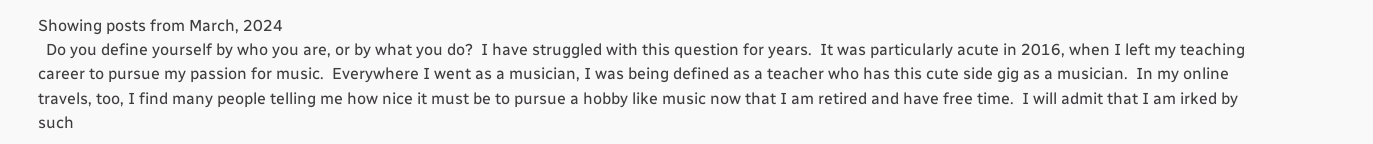Showing posts from March, 2024
  Do you define yourself by who you are, or by what you do?  I have struggled with this question for years.  It was particularly acute in 2016, when I left my teaching career to pursue my passion for music.  Everywhere I went as a musician, I was being defined as a teacher who has this cute side gig as a musician.  In my online travels, too, I find many people telling me how nice it must be to pursue a hobby like music now that I am retired and have free time.  I will admit that I am irked by such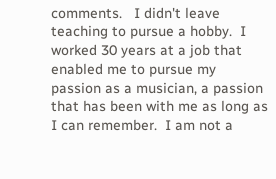comments.   I didn't leave teaching to pursue a hobby.  I worked 30 years at a job that enabled me to pursue my passion as a musician, a passion that has been with me as long as I can remember.  I am not a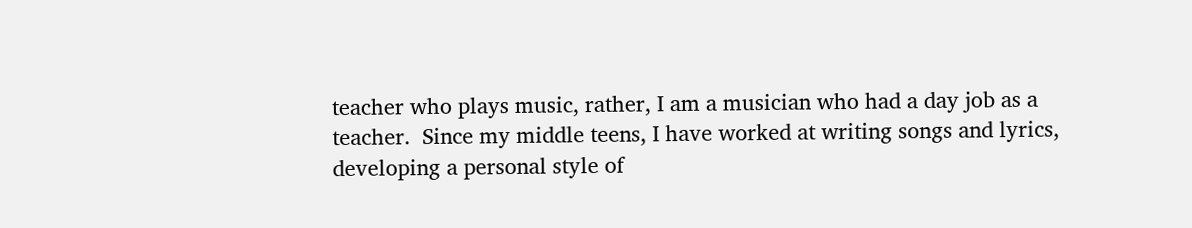teacher who plays music, rather, I am a musician who had a day job as a teacher.  Since my middle teens, I have worked at writing songs and lyrics, developing a personal style of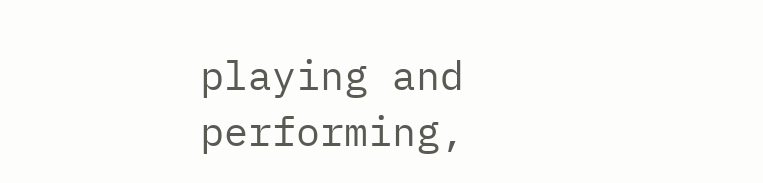playing and performing,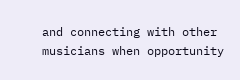and connecting with other musicians when opportunity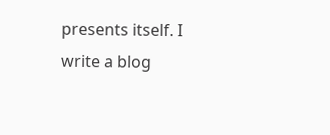presents itself. I write a blog